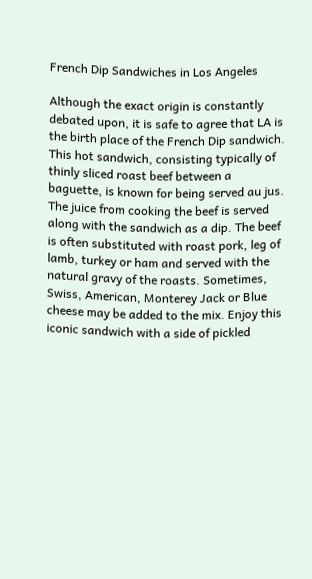French Dip Sandwiches in Los Angeles

Although the exact origin is constantly debated upon, it is safe to agree that LA is the birth place of the French Dip sandwich. This hot sandwich, consisting typically of thinly sliced roast beef between a baguette, is known for being served au jus. The juice from cooking the beef is served along with the sandwich as a dip. The beef is often substituted with roast pork, leg of lamb, turkey or ham and served with the natural gravy of the roasts. Sometimes, Swiss, American, Monterey Jack or Blue cheese may be added to the mix. Enjoy this iconic sandwich with a side of pickled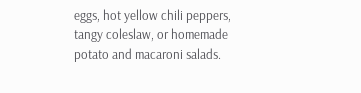eggs, hot yellow chili peppers, tangy coleslaw, or homemade potato and macaroni salads.